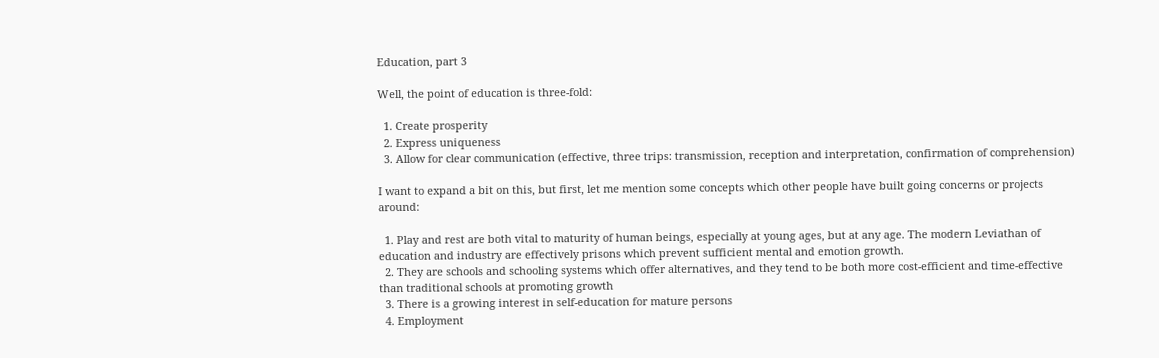Education, part 3

Well, the point of education is three-fold:

  1. Create prosperity
  2. Express uniqueness
  3. Allow for clear communication (effective, three trips: transmission, reception and interpretation, confirmation of comprehension)

I want to expand a bit on this, but first, let me mention some concepts which other people have built going concerns or projects around:

  1. Play and rest are both vital to maturity of human beings, especially at young ages, but at any age. The modern Leviathan of education and industry are effectively prisons which prevent sufficient mental and emotion growth.
  2. They are schools and schooling systems which offer alternatives, and they tend to be both more cost-efficient and time-effective than traditional schools at promoting growth
  3. There is a growing interest in self-education for mature persons
  4. Employment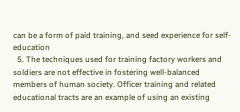can be a form of paid training, and seed experience for self-education
  5. The techniques used for training factory workers and soldiers are not effective in fostering well-balanced members of human society. Officer training and related educational tracts are an example of using an existing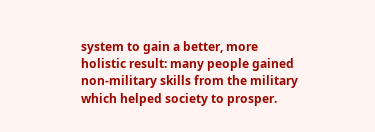system to gain a better, more holistic result: many people gained non-military skills from the military which helped society to prosper.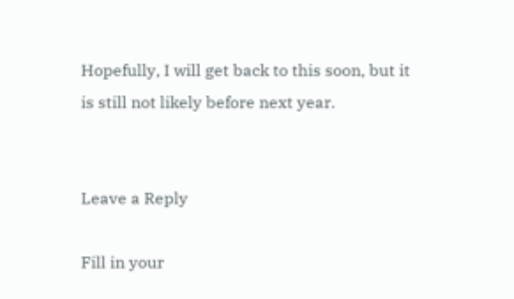Hopefully, I will get back to this soon, but it is still not likely before next year.


Leave a Reply

Fill in your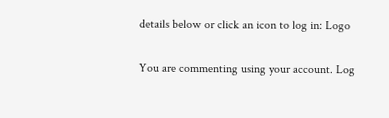details below or click an icon to log in: Logo

You are commenting using your account. Log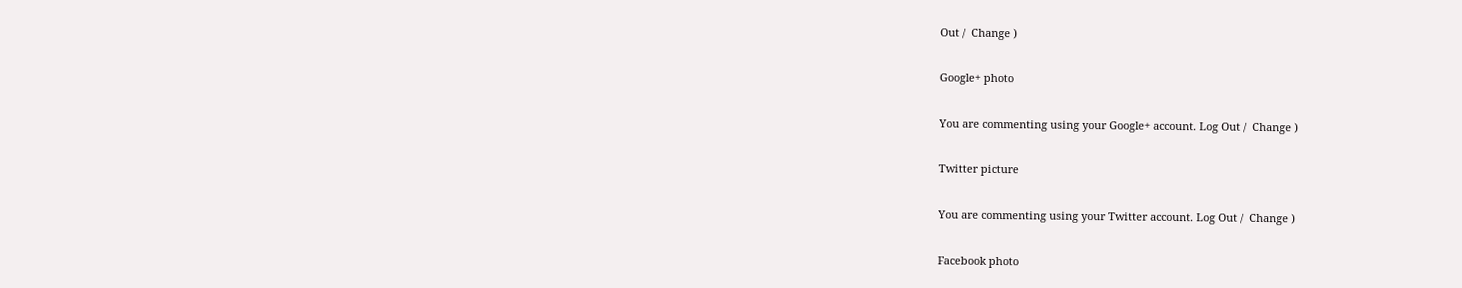Out /  Change )

Google+ photo

You are commenting using your Google+ account. Log Out /  Change )

Twitter picture

You are commenting using your Twitter account. Log Out /  Change )

Facebook photo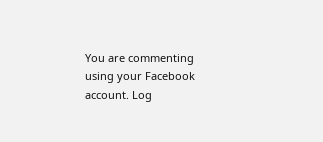You are commenting using your Facebook account. Log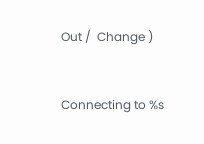Out /  Change )


Connecting to %s